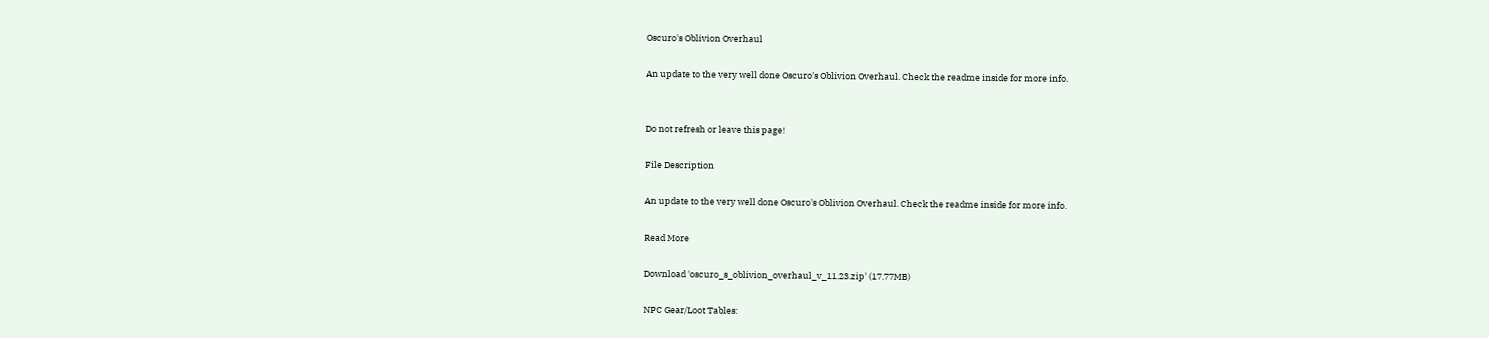Oscuro's Oblivion Overhaul

An update to the very well done Oscuro's Oblivion Overhaul. Check the readme inside for more info.


Do not refresh or leave this page!

File Description

An update to the very well done Oscuro's Oblivion Overhaul. Check the readme inside for more info.

Read More

Download 'oscuro_s_oblivion_overhaul_v_11.23.zip' (17.77MB)

NPC Gear/Loot Tables: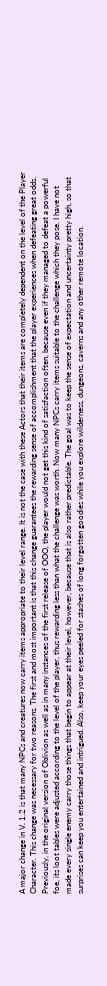A major change in V. 1.2 is that many NPCs and creatures now carry items appropriate to their level range. It is not the case with these Actors that their items are completely dependent on the level of the Player Character. This change was necessary for two reasons. The first and most important is that this change guarantees the rewarding sense of accomplishment that the player experiences when defeating great odds. Previously, in the original version of Oblivion as well as in many instances of the first release of OOO, the player would not get this kind of satisfaction often, because even if they managed to defeat a powerful foe, its loot tables were adjusted according to the level of the player, thus rewarding less than what the challenge was worth. Now many NPCs carry items suitable to the challenge which they pose. I have not made every single enemy carry those things that begin to appear at their level, however, because that is also rather predictable. The goal was to keep the sense of expectation and uncertainty pretty high, so that surprises can keep you entertained and intrigued. Also, keep your eyes peeled for stashes of long forgotten goodies while you explore wilderness, dungeons, caverns and any other remote location.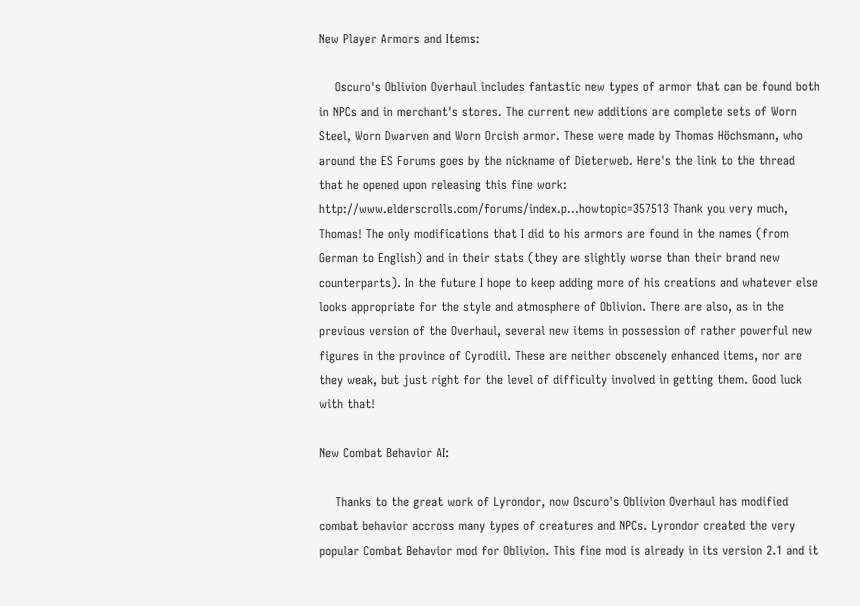New Player Armors and Items:

    Oscuro's Oblivion Overhaul includes fantastic new types of armor that can be found both in NPCs and in merchant's stores. The current new additions are complete sets of Worn Steel, Worn Dwarven and Worn Orcish armor. These were made by Thomas Höchsmann, who around the ES Forums goes by the nickname of Dieterweb. Here's the link to the thread that he opened upon releasing this fine work: http://www.elderscrolls.com/forums/index.p...howtopic=357513 Thank you very much, Thomas! The only modifications that I did to his armors are found in the names (from German to English) and in their stats (they are slightly worse than their brand new counterparts). In the future I hope to keep adding more of his creations and whatever else looks appropriate for the style and atmosphere of Oblivion. There are also, as in the previous version of the Overhaul, several new items in possession of rather powerful new figures in the province of Cyrodiil. These are neither obscenely enhanced items, nor are they weak, but just right for the level of difficulty involved in getting them. Good luck with that!

New Combat Behavior AI:

    Thanks to the great work of Lyrondor, now Oscuro's Oblivion Overhaul has modified combat behavior accross many types of creatures and NPCs. Lyrondor created the very popular Combat Behavior mod for Oblivion. This fine mod is already in its version 2.1 and it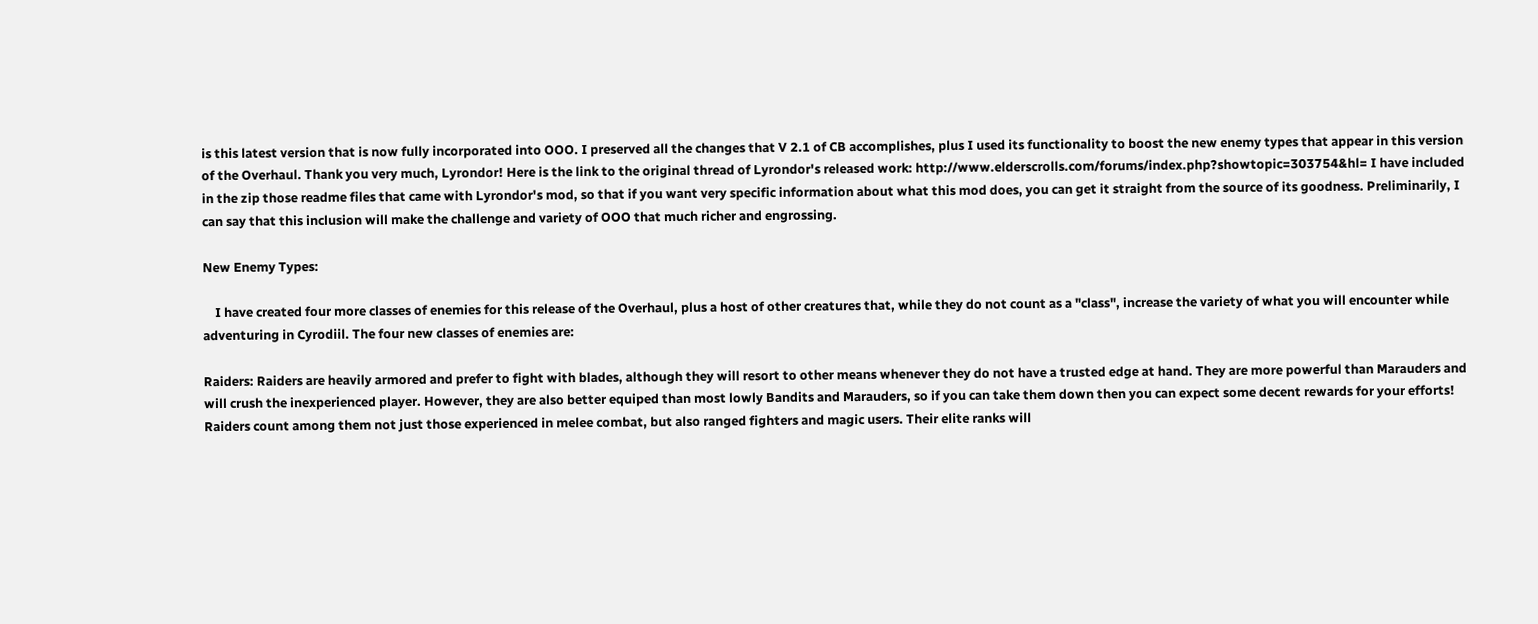is this latest version that is now fully incorporated into OOO. I preserved all the changes that V 2.1 of CB accomplishes, plus I used its functionality to boost the new enemy types that appear in this version of the Overhaul. Thank you very much, Lyrondor! Here is the link to the original thread of Lyrondor's released work: http://www.elderscrolls.com/forums/index.php?showtopic=303754&hl= I have included in the zip those readme files that came with Lyrondor's mod, so that if you want very specific information about what this mod does, you can get it straight from the source of its goodness. Preliminarily, I can say that this inclusion will make the challenge and variety of OOO that much richer and engrossing.

New Enemy Types:

    I have created four more classes of enemies for this release of the Overhaul, plus a host of other creatures that, while they do not count as a "class", increase the variety of what you will encounter while adventuring in Cyrodiil. The four new classes of enemies are:

Raiders: Raiders are heavily armored and prefer to fight with blades, although they will resort to other means whenever they do not have a trusted edge at hand. They are more powerful than Marauders and will crush the inexperienced player. However, they are also better equiped than most lowly Bandits and Marauders, so if you can take them down then you can expect some decent rewards for your efforts! Raiders count among them not just those experienced in melee combat, but also ranged fighters and magic users. Their elite ranks will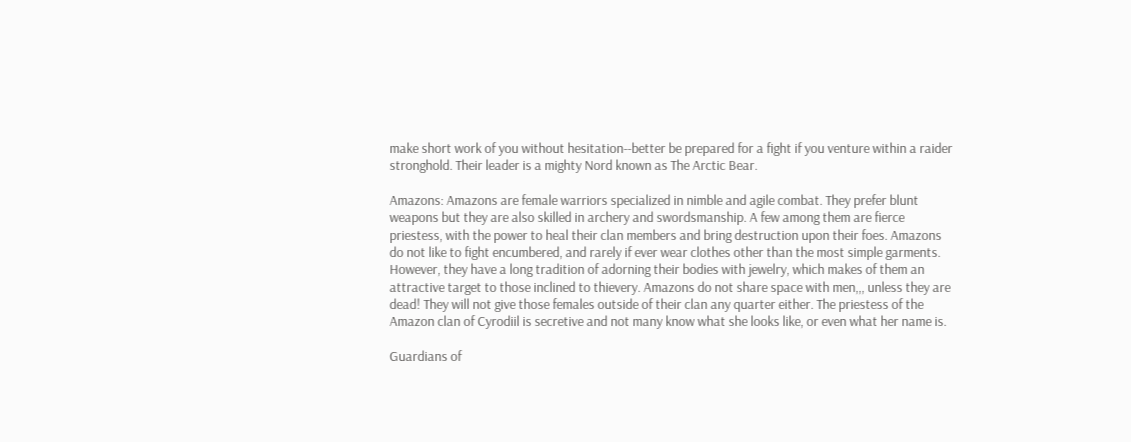make short work of you without hesitation--better be prepared for a fight if you venture within a raider stronghold. Their leader is a mighty Nord known as The Arctic Bear.

Amazons: Amazons are female warriors specialized in nimble and agile combat. They prefer blunt weapons but they are also skilled in archery and swordsmanship. A few among them are fierce priestess, with the power to heal their clan members and bring destruction upon their foes. Amazons do not like to fight encumbered, and rarely if ever wear clothes other than the most simple garments. However, they have a long tradition of adorning their bodies with jewelry, which makes of them an attractive target to those inclined to thievery. Amazons do not share space with men,,, unless they are dead! They will not give those females outside of their clan any quarter either. The priestess of the Amazon clan of Cyrodiil is secretive and not many know what she looks like, or even what her name is.

Guardians of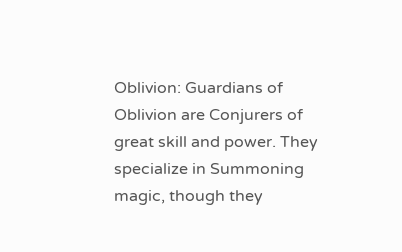Oblivion: Guardians of Oblivion are Conjurers of great skill and power. They specialize in Summoning magic, though they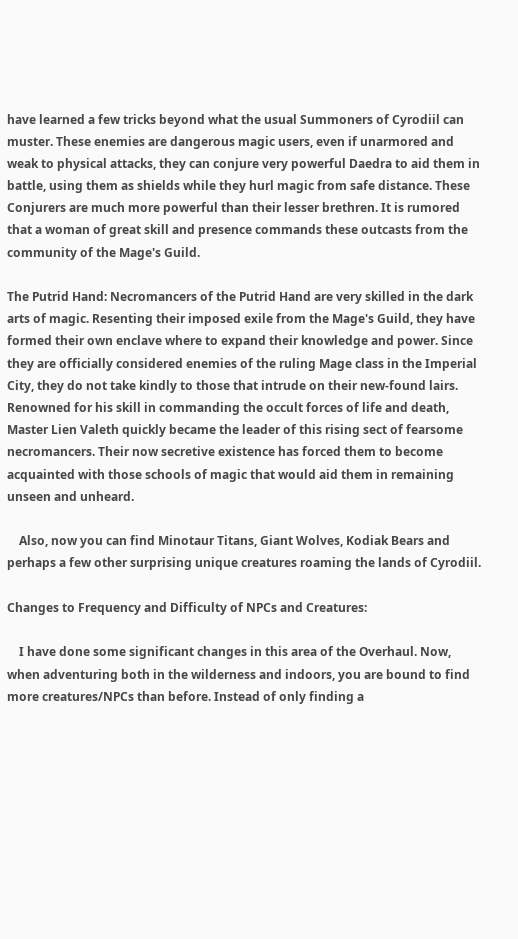have learned a few tricks beyond what the usual Summoners of Cyrodiil can muster. These enemies are dangerous magic users, even if unarmored and weak to physical attacks, they can conjure very powerful Daedra to aid them in battle, using them as shields while they hurl magic from safe distance. These Conjurers are much more powerful than their lesser brethren. It is rumored that a woman of great skill and presence commands these outcasts from the community of the Mage's Guild.

The Putrid Hand: Necromancers of the Putrid Hand are very skilled in the dark arts of magic. Resenting their imposed exile from the Mage's Guild, they have formed their own enclave where to expand their knowledge and power. Since they are officially considered enemies of the ruling Mage class in the Imperial City, they do not take kindly to those that intrude on their new-found lairs. Renowned for his skill in commanding the occult forces of life and death, Master Lien Valeth quickly became the leader of this rising sect of fearsome necromancers. Their now secretive existence has forced them to become acquainted with those schools of magic that would aid them in remaining unseen and unheard.

    Also, now you can find Minotaur Titans, Giant Wolves, Kodiak Bears and perhaps a few other surprising unique creatures roaming the lands of Cyrodiil.

Changes to Frequency and Difficulty of NPCs and Creatures:

    I have done some significant changes in this area of the Overhaul. Now, when adventuring both in the wilderness and indoors, you are bound to find more creatures/NPCs than before. Instead of only finding a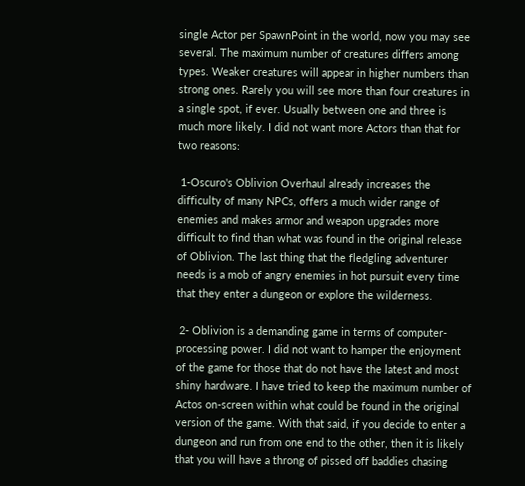single Actor per SpawnPoint in the world, now you may see several. The maximum number of creatures differs among types. Weaker creatures will appear in higher numbers than strong ones. Rarely you will see more than four creatures in a single spot, if ever. Usually between one and three is much more likely. I did not want more Actors than that for two reasons:

 1-Oscuro's Oblivion Overhaul already increases the difficulty of many NPCs, offers a much wider range of enemies and makes armor and weapon upgrades more difficult to find than what was found in the original release of Oblivion. The last thing that the fledgling adventurer needs is a mob of angry enemies in hot pursuit every time that they enter a dungeon or explore the wilderness.

 2- Oblivion is a demanding game in terms of computer-processing power. I did not want to hamper the enjoyment of the game for those that do not have the latest and most shiny hardware. I have tried to keep the maximum number of Actos on-screen within what could be found in the original version of the game. With that said, if you decide to enter a dungeon and run from one end to the other, then it is likely that you will have a throng of pissed off baddies chasing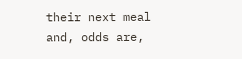their next meal and, odds are,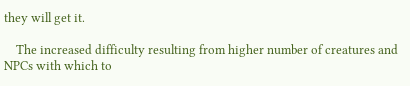they will get it.

    The increased difficulty resulting from higher number of creatures and NPCs with which to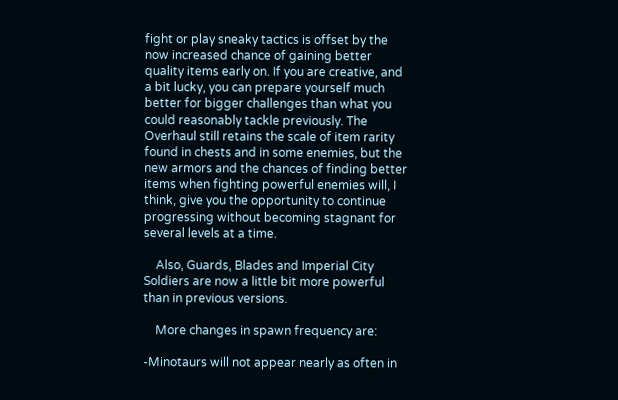fight or play sneaky tactics is offset by the now increased chance of gaining better quality items early on. If you are creative, and a bit lucky, you can prepare yourself much better for bigger challenges than what you could reasonably tackle previously. The Overhaul still retains the scale of item rarity found in chests and in some enemies, but the new armors and the chances of finding better items when fighting powerful enemies will, I think, give you the opportunity to continue progressing without becoming stagnant for several levels at a time.

    Also, Guards, Blades and Imperial City Soldiers are now a little bit more powerful than in previous versions.

    More changes in spawn frequency are:

-Minotaurs will not appear nearly as often in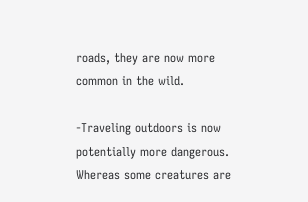roads, they are now more common in the wild.

-Traveling outdoors is now potentially more dangerous. Whereas some creatures are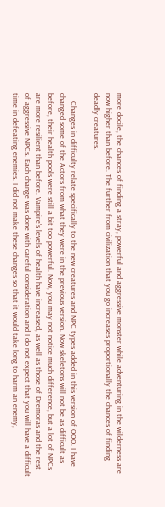more docile, the chances of finding a stray, powerful and aggressive monster while adventuring in the wilderness are now higher than before. The further from civilization that you go increases proportionally the chances of finding deadly creatures.

    Changes in difficulty relate specifically to the new creatures and NPC types added in this version of OOO. I have changed some of the Actors from what they were in the previous version. Now skeletons will not be as difficult as before, their health pools were still a bit too powerful. Now, you may not notice much difference, but a lot of NPCs are more resilient than before. Vampire's levels of health have increased, as well as those of Dremoras and the rest of aggressive NPCs. Each change was done with careful consideration and I do not expect that you will have a difficult time in defeating enemies. I did not make these changes so that it would take long to harm an enemy,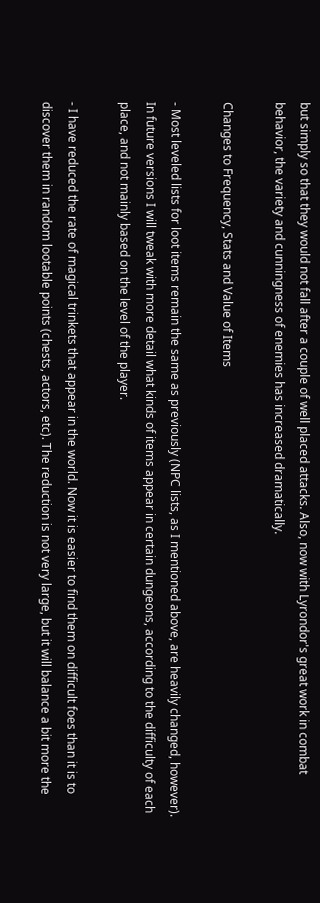but simply so that they would not fall after a couple of well placed attacks. Also, now with Lyrondor's great work in combat behavior, the variety and cunningness of enemies has increased dramatically.

Changes to Frequency, Stats and Value of Items

- Most leveled lists for loot items remain the same as previously (NPC lists, as I mentioned above, are heavily changed, however). In future versions I will tweak with more detail what kinds of items appear in certain dungeons, according to the difficulty of each place, and not mainly based on the level of the player.

- I have reduced the rate of magical trinkets that appear in the world. Now it is easier to find them on difficult foes than it is to discover them in random lootable points (chests, actors, etc). The reduction is not very large, but it will balance a bit more the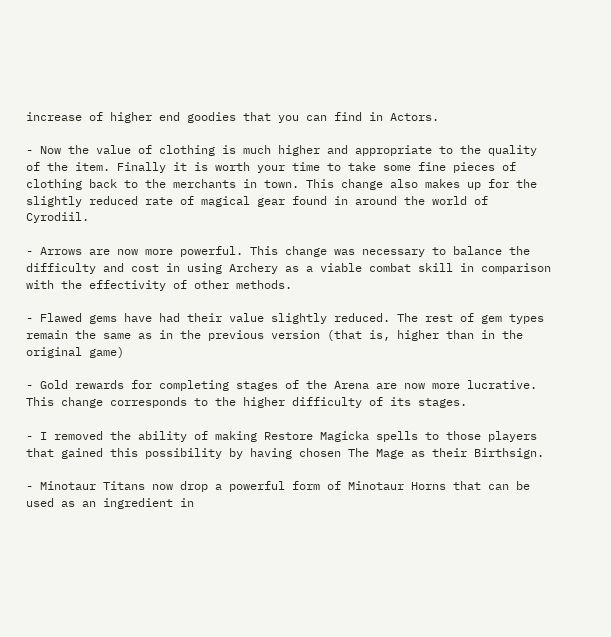increase of higher end goodies that you can find in Actors.

- Now the value of clothing is much higher and appropriate to the quality of the item. Finally it is worth your time to take some fine pieces of clothing back to the merchants in town. This change also makes up for the slightly reduced rate of magical gear found in around the world of Cyrodiil.

- Arrows are now more powerful. This change was necessary to balance the difficulty and cost in using Archery as a viable combat skill in comparison with the effectivity of other methods.

- Flawed gems have had their value slightly reduced. The rest of gem types remain the same as in the previous version (that is, higher than in the original game)

- Gold rewards for completing stages of the Arena are now more lucrative. This change corresponds to the higher difficulty of its stages.

- I removed the ability of making Restore Magicka spells to those players that gained this possibility by having chosen The Mage as their Birthsign.

- Minotaur Titans now drop a powerful form of Minotaur Horns that can be used as an ingredient in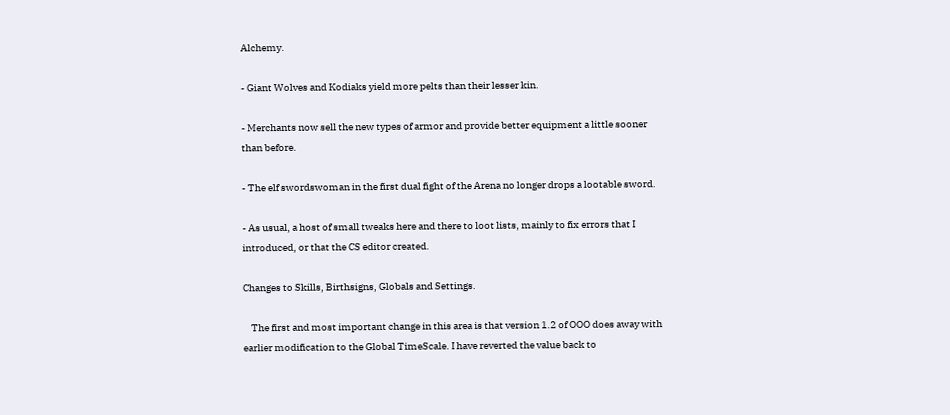Alchemy.

- Giant Wolves and Kodiaks yield more pelts than their lesser kin.

- Merchants now sell the new types of armor and provide better equipment a little sooner than before.

- The elf swordswoman in the first dual fight of the Arena no longer drops a lootable sword.

- As usual, a host of small tweaks here and there to loot lists, mainly to fix errors that I introduced, or that the CS editor created.

Changes to Skills, Birthsigns, Globals and Settings.

    The first and most important change in this area is that version 1.2 of OOO does away with earlier modification to the Global TimeScale. I have reverted the value back to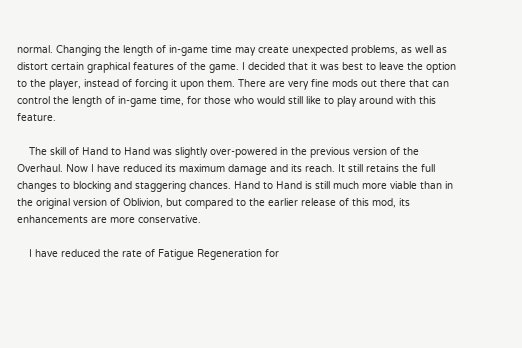normal. Changing the length of in-game time may create unexpected problems, as well as distort certain graphical features of the game. I decided that it was best to leave the option to the player, instead of forcing it upon them. There are very fine mods out there that can control the length of in-game time, for those who would still like to play around with this feature.

    The skill of Hand to Hand was slightly over-powered in the previous version of the Overhaul. Now I have reduced its maximum damage and its reach. It still retains the full changes to blocking and staggering chances. Hand to Hand is still much more viable than in the original version of Oblivion, but compared to the earlier release of this mod, its enhancements are more conservative.

    I have reduced the rate of Fatigue Regeneration for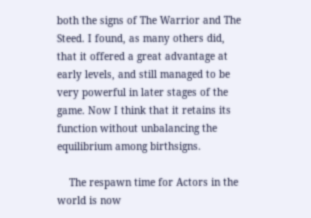both the signs of The Warrior and The Steed. I found, as many others did, that it offered a great advantage at early levels, and still managed to be very powerful in later stages of the game. Now I think that it retains its function without unbalancing the equilibrium among birthsigns.

    The respawn time for Actors in the world is now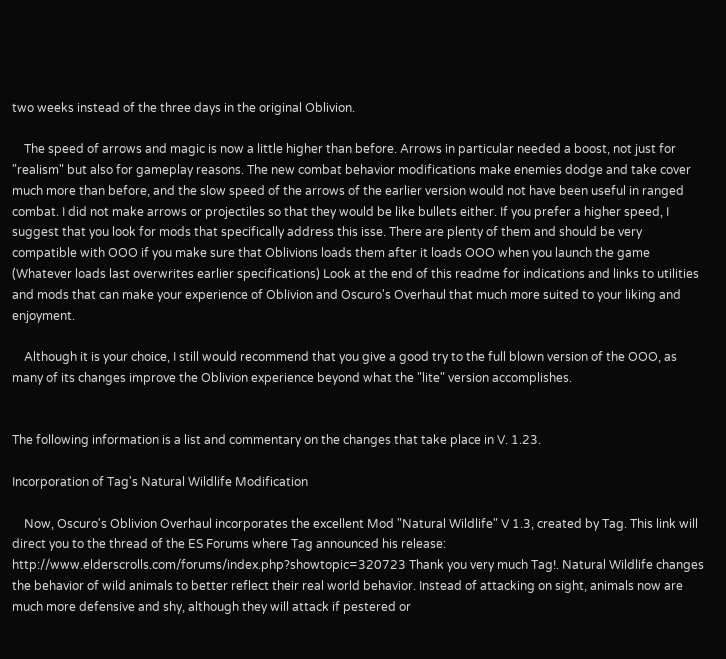two weeks instead of the three days in the original Oblivion.

    The speed of arrows and magic is now a little higher than before. Arrows in particular needed a boost, not just for "realism" but also for gameplay reasons. The new combat behavior modifications make enemies dodge and take cover much more than before, and the slow speed of the arrows of the earlier version would not have been useful in ranged combat. I did not make arrows or projectiles so that they would be like bullets either. If you prefer a higher speed, I suggest that you look for mods that specifically address this isse. There are plenty of them and should be very compatible with OOO if you make sure that Oblivions loads them after it loads OOO when you launch the game (Whatever loads last overwrites earlier specifications) Look at the end of this readme for indications and links to utilities and mods that can make your experience of Oblivion and Oscuro's Overhaul that much more suited to your liking and enjoyment.

    Although it is your choice, I still would recommend that you give a good try to the full blown version of the OOO, as many of its changes improve the Oblivion experience beyond what the "lite" version accomplishes.


The following information is a list and commentary on the changes that take place in V. 1.23.

Incorporation of Tag's Natural Wildlife Modification

    Now, Oscuro's Oblivion Overhaul incorporates the excellent Mod "Natural Wildlife" V 1.3, created by Tag. This link will direct you to the thread of the ES Forums where Tag announced his release: http://www.elderscrolls.com/forums/index.php?showtopic=320723 Thank you very much Tag!. Natural Wildlife changes the behavior of wild animals to better reflect their real world behavior. Instead of attacking on sight, animals now are much more defensive and shy, although they will attack if pestered or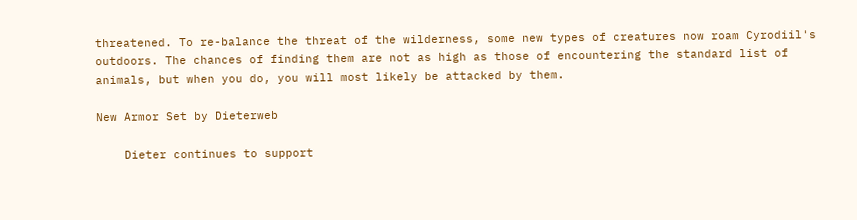threatened. To re-balance the threat of the wilderness, some new types of creatures now roam Cyrodiil's outdoors. The chances of finding them are not as high as those of encountering the standard list of animals, but when you do, you will most likely be attacked by them.

New Armor Set by Dieterweb

    Dieter continues to support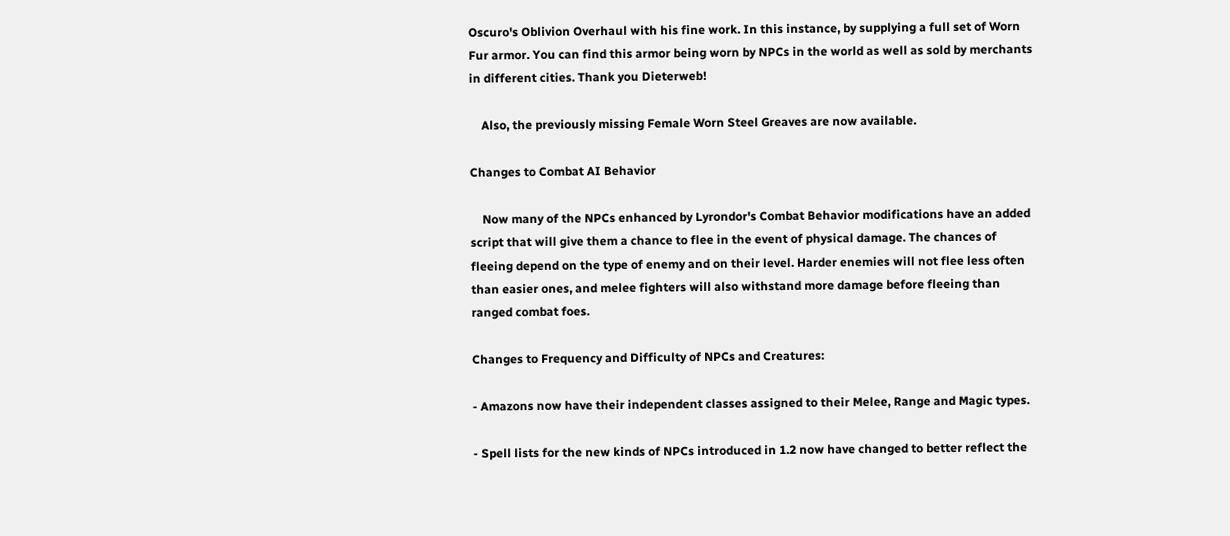Oscuro's Oblivion Overhaul with his fine work. In this instance, by supplying a full set of Worn Fur armor. You can find this armor being worn by NPCs in the world as well as sold by merchants in different cities. Thank you Dieterweb!

    Also, the previously missing Female Worn Steel Greaves are now available.

Changes to Combat AI Behavior

    Now many of the NPCs enhanced by Lyrondor's Combat Behavior modifications have an added script that will give them a chance to flee in the event of physical damage. The chances of fleeing depend on the type of enemy and on their level. Harder enemies will not flee less often than easier ones, and melee fighters will also withstand more damage before fleeing than ranged combat foes.

Changes to Frequency and Difficulty of NPCs and Creatures:

- Amazons now have their independent classes assigned to their Melee, Range and Magic types.

- Spell lists for the new kinds of NPCs introduced in 1.2 now have changed to better reflect the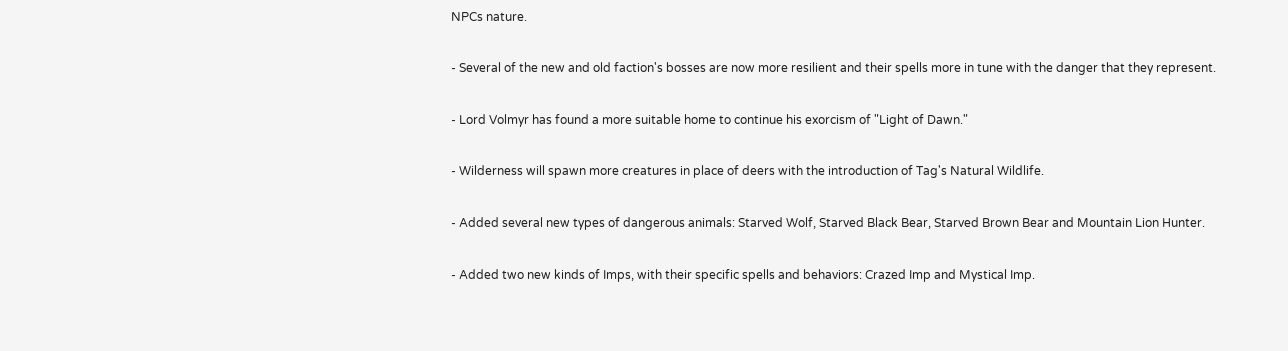NPCs nature.

- Several of the new and old faction's bosses are now more resilient and their spells more in tune with the danger that they represent.

- Lord Volmyr has found a more suitable home to continue his exorcism of "Light of Dawn."

- Wilderness will spawn more creatures in place of deers with the introduction of Tag's Natural Wildlife.

- Added several new types of dangerous animals: Starved Wolf, Starved Black Bear, Starved Brown Bear and Mountain Lion Hunter.

- Added two new kinds of Imps, with their specific spells and behaviors: Crazed Imp and Mystical Imp.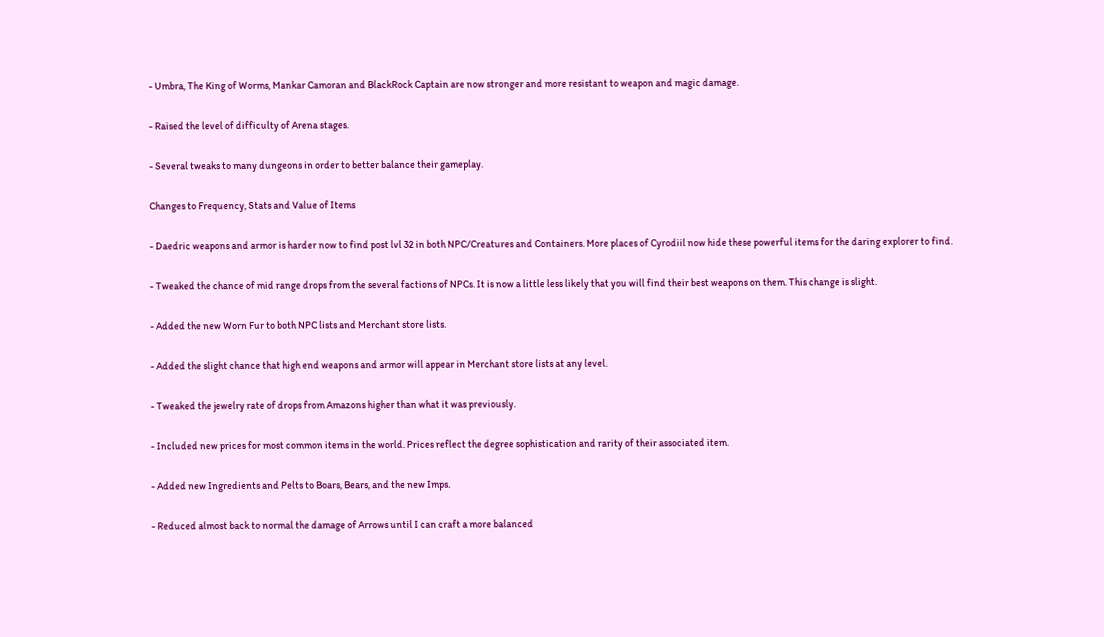- Umbra, The King of Worms, Mankar Camoran and BlackRock Captain are now stronger and more resistant to weapon and magic damage.

- Raised the level of difficulty of Arena stages.

- Several tweaks to many dungeons in order to better balance their gameplay.

Changes to Frequency, Stats and Value of Items

- Daedric weapons and armor is harder now to find post lvl 32 in both NPC/Creatures and Containers. More places of Cyrodiil now hide these powerful items for the daring explorer to find.

- Tweaked the chance of mid range drops from the several factions of NPCs. It is now a little less likely that you will find their best weapons on them. This change is slight.

- Added the new Worn Fur to both NPC lists and Merchant store lists.

- Added the slight chance that high end weapons and armor will appear in Merchant store lists at any level.

- Tweaked the jewelry rate of drops from Amazons higher than what it was previously.

- Included new prices for most common items in the world. Prices reflect the degree sophistication and rarity of their associated item.

- Added new Ingredients and Pelts to Boars, Bears, and the new Imps.

- Reduced almost back to normal the damage of Arrows until I can craft a more balanced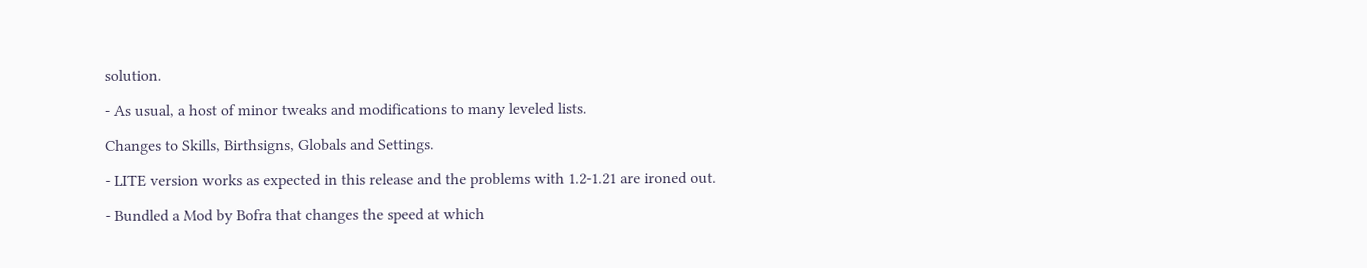solution.

- As usual, a host of minor tweaks and modifications to many leveled lists.

Changes to Skills, Birthsigns, Globals and Settings.

- LITE version works as expected in this release and the problems with 1.2-1.21 are ironed out.

- Bundled a Mod by Bofra that changes the speed at which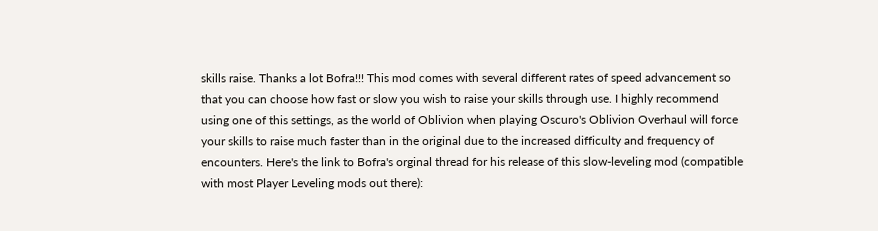skills raise. Thanks a lot Bofra!!! This mod comes with several different rates of speed advancement so that you can choose how fast or slow you wish to raise your skills through use. I highly recommend using one of this settings, as the world of Oblivion when playing Oscuro's Oblivion Overhaul will force your skills to raise much faster than in the original due to the increased difficulty and frequency of encounters. Here's the link to Bofra's orginal thread for his release of this slow-leveling mod (compatible with most Player Leveling mods out there):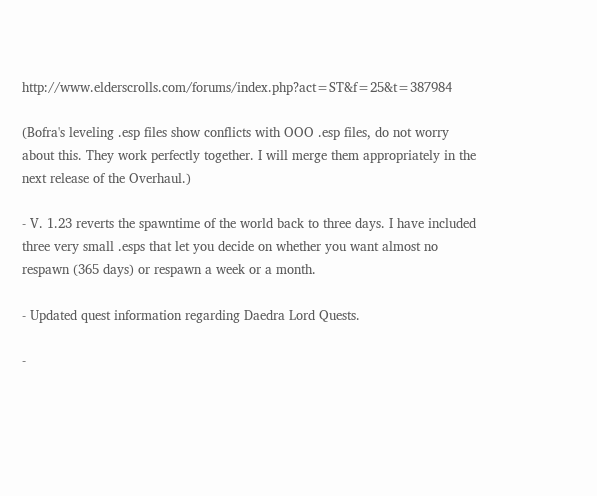http://www.elderscrolls.com/forums/index.php?act=ST&f=25&t=387984

(Bofra's leveling .esp files show conflicts with OOO .esp files, do not worry about this. They work perfectly together. I will merge them appropriately in the next release of the Overhaul.)

- V. 1.23 reverts the spawntime of the world back to three days. I have included three very small .esps that let you decide on whether you want almost no respawn (365 days) or respawn a week or a month.

- Updated quest information regarding Daedra Lord Quests.

-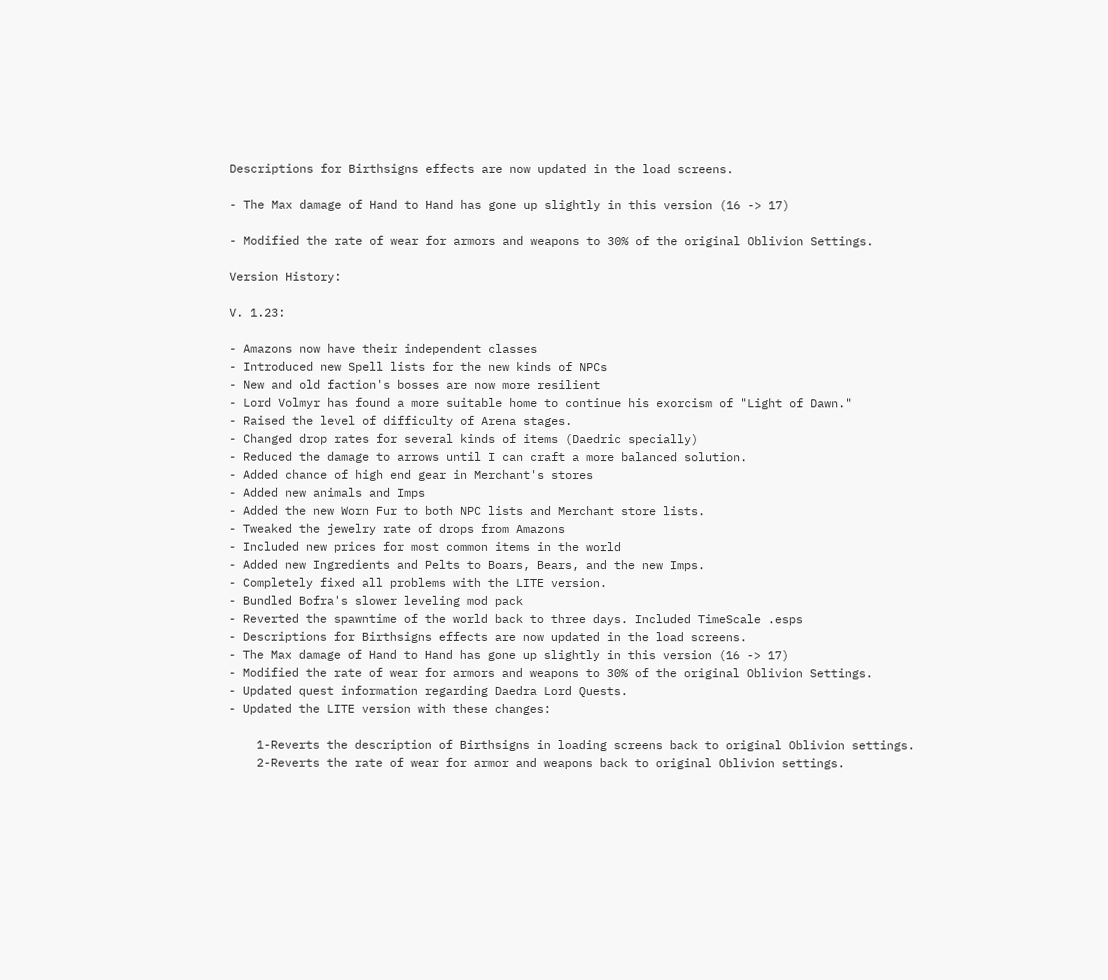Descriptions for Birthsigns effects are now updated in the load screens.

- The Max damage of Hand to Hand has gone up slightly in this version (16 -> 17)

- Modified the rate of wear for armors and weapons to 30% of the original Oblivion Settings.

Version History:

V. 1.23:

- Amazons now have their independent classes
- Introduced new Spell lists for the new kinds of NPCs
- New and old faction's bosses are now more resilient
- Lord Volmyr has found a more suitable home to continue his exorcism of "Light of Dawn."
- Raised the level of difficulty of Arena stages.
- Changed drop rates for several kinds of items (Daedric specially)
- Reduced the damage to arrows until I can craft a more balanced solution.
- Added chance of high end gear in Merchant's stores
- Added new animals and Imps
- Added the new Worn Fur to both NPC lists and Merchant store lists.
- Tweaked the jewelry rate of drops from Amazons
- Included new prices for most common items in the world
- Added new Ingredients and Pelts to Boars, Bears, and the new Imps.
- Completely fixed all problems with the LITE version.
- Bundled Bofra's slower leveling mod pack
- Reverted the spawntime of the world back to three days. Included TimeScale .esps
- Descriptions for Birthsigns effects are now updated in the load screens.
- The Max damage of Hand to Hand has gone up slightly in this version (16 -> 17)
- Modified the rate of wear for armors and weapons to 30% of the original Oblivion Settings.
- Updated quest information regarding Daedra Lord Quests.
- Updated the LITE version with these changes:

    1-Reverts the description of Birthsigns in loading screens back to original Oblivion settings.
    2-Reverts the rate of wear for armor and weapons back to original Oblivion settings.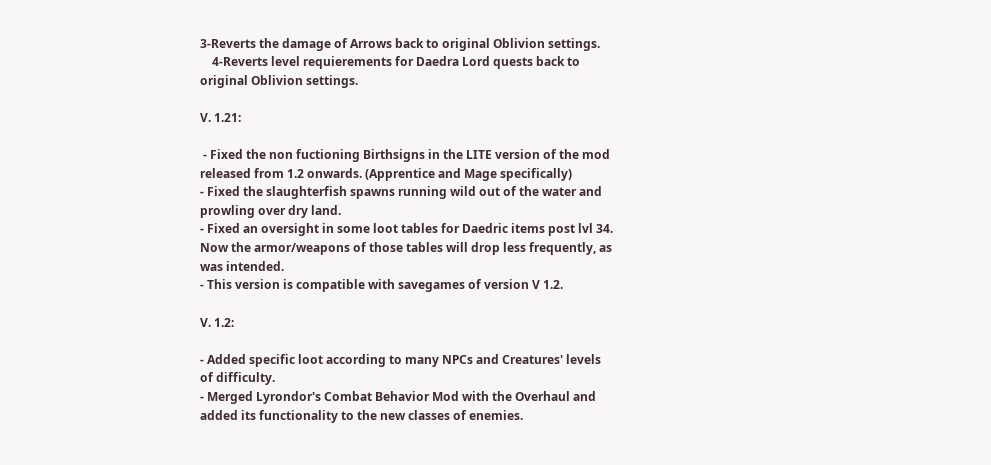3-Reverts the damage of Arrows back to original Oblivion settings.
    4-Reverts level requierements for Daedra Lord quests back to original Oblivion settings.

V. 1.21:

 - Fixed the non fuctioning Birthsigns in the LITE version of the mod released from 1.2 onwards. (Apprentice and Mage specifically)
- Fixed the slaughterfish spawns running wild out of the water and prowling over dry land.
- Fixed an oversight in some loot tables for Daedric items post lvl 34. Now the armor/weapons of those tables will drop less frequently, as was intended.
- This version is compatible with savegames of version V 1.2.

V. 1.2:

- Added specific loot according to many NPCs and Creatures' levels of difficulty.
- Merged Lyrondor's Combat Behavior Mod with the Overhaul and added its functionality to the new classes of enemies.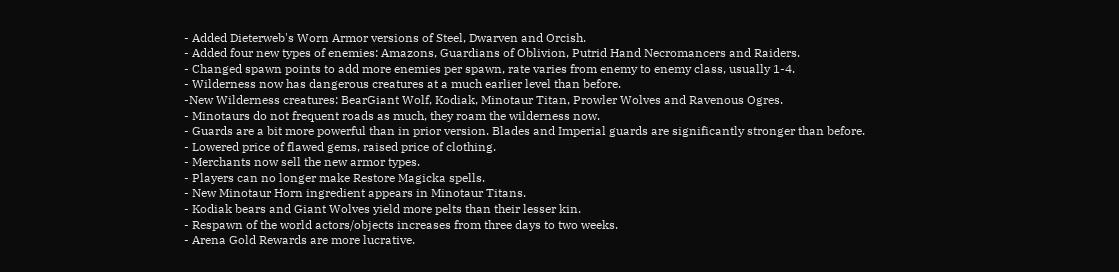- Added Dieterweb's Worn Armor versions of Steel, Dwarven and Orcish.
- Added four new types of enemies: Amazons, Guardians of Oblivion, Putrid Hand Necromancers and Raiders.
- Changed spawn points to add more enemies per spawn, rate varies from enemy to enemy class, usually 1-4.
- Wilderness now has dangerous creatures at a much earlier level than before.
-New Wilderness creatures: BearGiant Wolf, Kodiak, Minotaur Titan, Prowler Wolves and Ravenous Ogres.
- Minotaurs do not frequent roads as much, they roam the wilderness now.
- Guards are a bit more powerful than in prior version. Blades and Imperial guards are significantly stronger than before.
- Lowered price of flawed gems, raised price of clothing.
- Merchants now sell the new armor types.
- Players can no longer make Restore Magicka spells.
- New Minotaur Horn ingredient appears in Minotaur Titans.
- Kodiak bears and Giant Wolves yield more pelts than their lesser kin.
- Respawn of the world actors/objects increases from three days to two weeks.
- Arena Gold Rewards are more lucrative.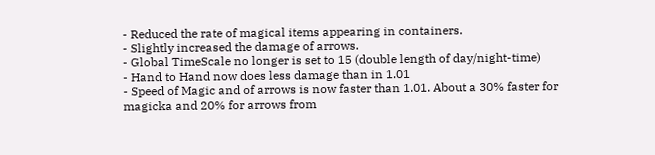- Reduced the rate of magical items appearing in containers.
- Slightly increased the damage of arrows.
- Global TimeScale no longer is set to 15 (double length of day/night-time)
- Hand to Hand now does less damage than in 1.01
- Speed of Magic and of arrows is now faster than 1.01. About a 30% faster for magicka and 20% for arrows from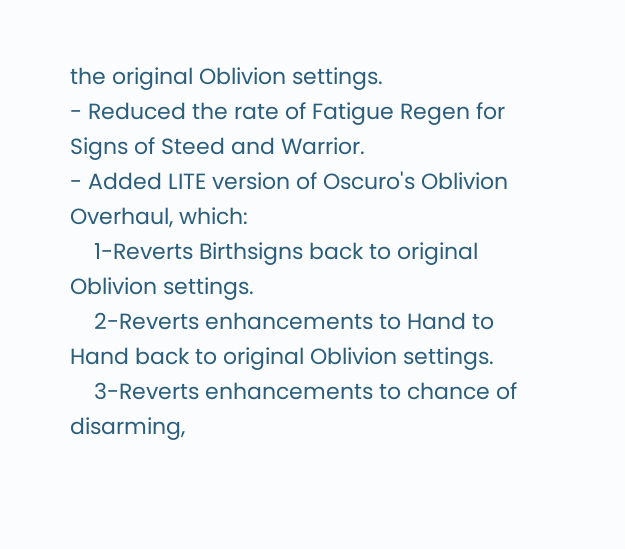the original Oblivion settings.
- Reduced the rate of Fatigue Regen for Signs of Steed and Warrior.
- Added LITE version of Oscuro's Oblivion Overhaul, which:
    1-Reverts Birthsigns back to original Oblivion settings.
    2-Reverts enhancements to Hand to Hand back to original Oblivion settings.
    3-Reverts enhancements to chance of disarming,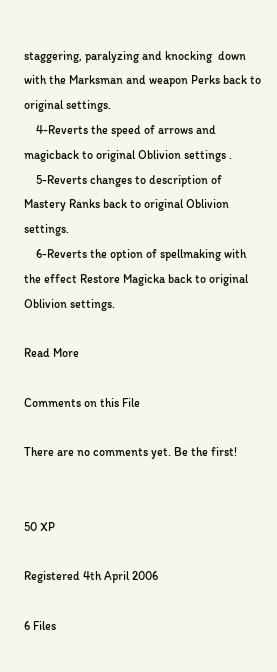staggering, paralyzing and knocking  down with the Marksman and weapon Perks back to original settings.
    4-Reverts the speed of arrows and magicback to original Oblivion settings .
    5-Reverts changes to description of Mastery Ranks back to original Oblivion settings.
    6-Reverts the option of spellmaking with the effect Restore Magicka back to original    Oblivion settings.

Read More

Comments on this File

There are no comments yet. Be the first!


50 XP

Registered 4th April 2006

6 Files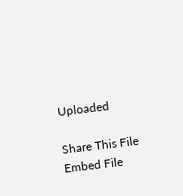Uploaded

Share This File
Embed File